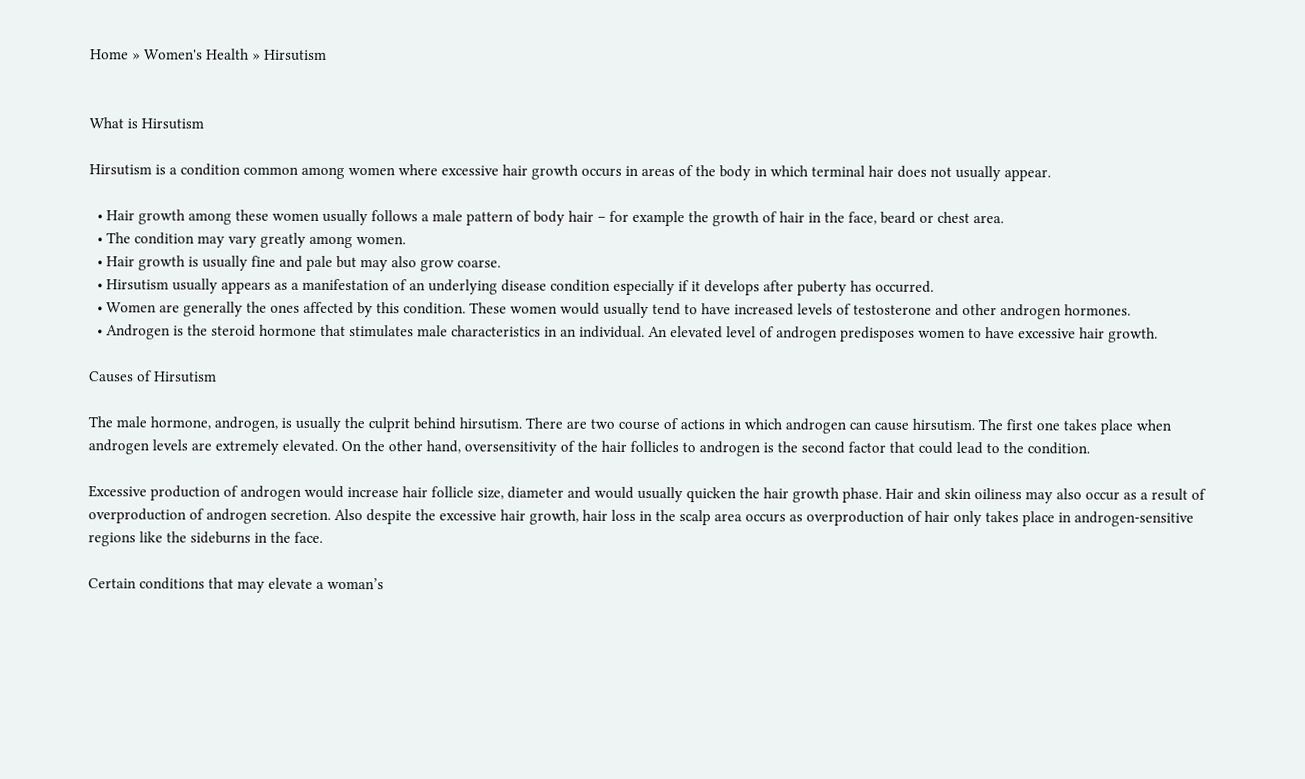Home » Women's Health » Hirsutism


What is Hirsutism

Hirsutism is a condition common among women where excessive hair growth occurs in areas of the body in which terminal hair does not usually appear.

  • Hair growth among these women usually follows a male pattern of body hair – for example the growth of hair in the face, beard or chest area.
  • The condition may vary greatly among women.
  • Hair growth is usually fine and pale but may also grow coarse.
  • Hirsutism usually appears as a manifestation of an underlying disease condition especially if it develops after puberty has occurred.
  • Women are generally the ones affected by this condition. These women would usually tend to have increased levels of testosterone and other androgen hormones.
  • Androgen is the steroid hormone that stimulates male characteristics in an individual. An elevated level of androgen predisposes women to have excessive hair growth.

Causes of Hirsutism

The male hormone, androgen, is usually the culprit behind hirsutism. There are two course of actions in which androgen can cause hirsutism. The first one takes place when androgen levels are extremely elevated. On the other hand, oversensitivity of the hair follicles to androgen is the second factor that could lead to the condition.

Excessive production of androgen would increase hair follicle size, diameter and would usually quicken the hair growth phase. Hair and skin oiliness may also occur as a result of overproduction of androgen secretion. Also despite the excessive hair growth, hair loss in the scalp area occurs as overproduction of hair only takes place in androgen-sensitive regions like the sideburns in the face.

Certain conditions that may elevate a woman’s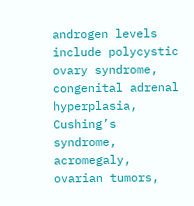androgen levels include polycystic ovary syndrome, congenital adrenal hyperplasia, Cushing’s syndrome, acromegaly, ovarian tumors,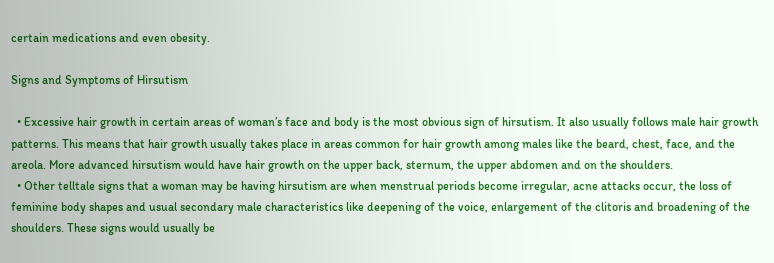certain medications and even obesity.

Signs and Symptoms of Hirsutism

  • Excessive hair growth in certain areas of woman’s face and body is the most obvious sign of hirsutism. It also usually follows male hair growth patterns. This means that hair growth usually takes place in areas common for hair growth among males like the beard, chest, face, and the areola. More advanced hirsutism would have hair growth on the upper back, sternum, the upper abdomen and on the shoulders.
  • Other telltale signs that a woman may be having hirsutism are when menstrual periods become irregular, acne attacks occur, the loss of feminine body shapes and usual secondary male characteristics like deepening of the voice, enlargement of the clitoris and broadening of the shoulders. These signs would usually be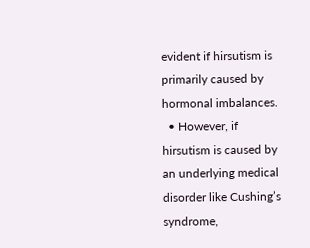evident if hirsutism is primarily caused by hormonal imbalances.
  • However, if hirsutism is caused by an underlying medical disorder like Cushing’s syndrome,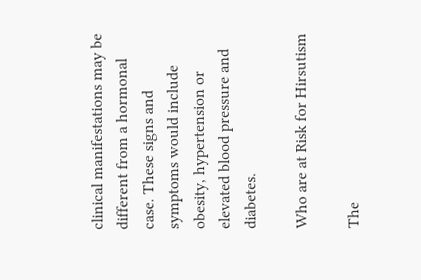clinical manifestations may be different from a hormonal case. These signs and symptoms would include obesity, hypertension or elevated blood pressure and diabetes.

Who are at Risk for Hirsutism

The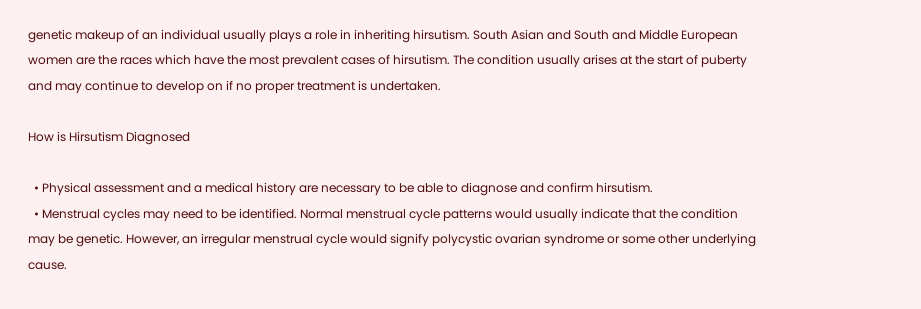genetic makeup of an individual usually plays a role in inheriting hirsutism. South Asian and South and Middle European women are the races which have the most prevalent cases of hirsutism. The condition usually arises at the start of puberty and may continue to develop on if no proper treatment is undertaken.

How is Hirsutism Diagnosed

  • Physical assessment and a medical history are necessary to be able to diagnose and confirm hirsutism.
  • Menstrual cycles may need to be identified. Normal menstrual cycle patterns would usually indicate that the condition may be genetic. However, an irregular menstrual cycle would signify polycystic ovarian syndrome or some other underlying cause.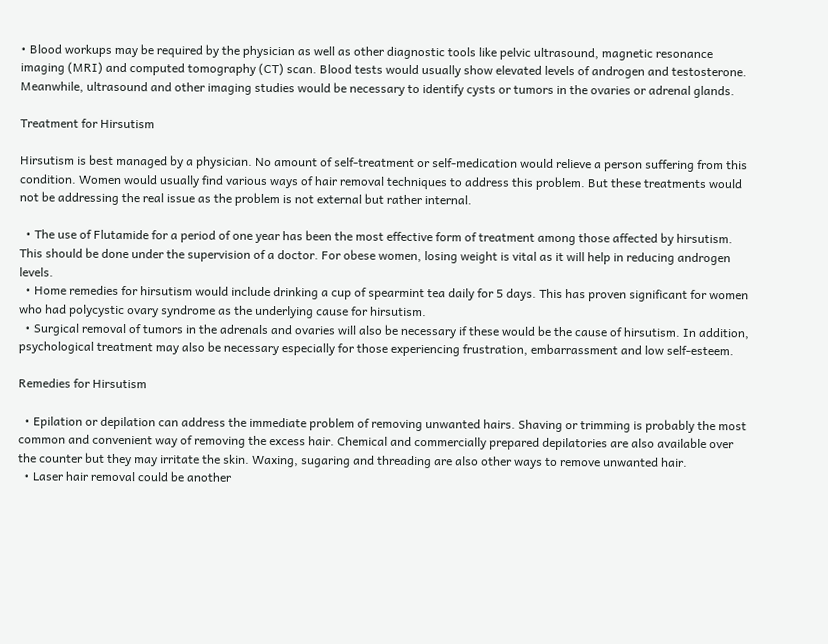• Blood workups may be required by the physician as well as other diagnostic tools like pelvic ultrasound, magnetic resonance imaging (MRI) and computed tomography (CT) scan. Blood tests would usually show elevated levels of androgen and testosterone. Meanwhile, ultrasound and other imaging studies would be necessary to identify cysts or tumors in the ovaries or adrenal glands.

Treatment for Hirsutism

Hirsutism is best managed by a physician. No amount of self-treatment or self-medication would relieve a person suffering from this condition. Women would usually find various ways of hair removal techniques to address this problem. But these treatments would not be addressing the real issue as the problem is not external but rather internal.

  • The use of Flutamide for a period of one year has been the most effective form of treatment among those affected by hirsutism. This should be done under the supervision of a doctor. For obese women, losing weight is vital as it will help in reducing androgen levels.
  • Home remedies for hirsutism would include drinking a cup of spearmint tea daily for 5 days. This has proven significant for women who had polycystic ovary syndrome as the underlying cause for hirsutism.
  • Surgical removal of tumors in the adrenals and ovaries will also be necessary if these would be the cause of hirsutism. In addition, psychological treatment may also be necessary especially for those experiencing frustration, embarrassment and low self-esteem.

Remedies for Hirsutism

  • Epilation or depilation can address the immediate problem of removing unwanted hairs. Shaving or trimming is probably the most common and convenient way of removing the excess hair. Chemical and commercially prepared depilatories are also available over the counter but they may irritate the skin. Waxing, sugaring and threading are also other ways to remove unwanted hair.
  • Laser hair removal could be another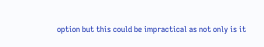option but this could be impractical as not only is it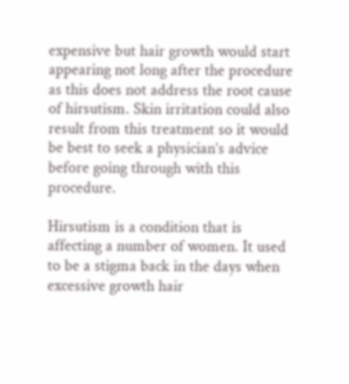expensive but hair growth would start appearing not long after the procedure as this does not address the root cause of hirsutism. Skin irritation could also result from this treatment so it would be best to seek a physician’s advice before going through with this procedure.

Hirsutism is a condition that is affecting a number of women. It used to be a stigma back in the days when excessive growth hair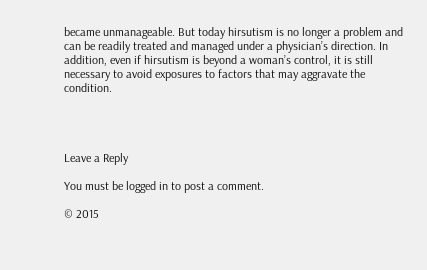became unmanageable. But today hirsutism is no longer a problem and can be readily treated and managed under a physician’s direction. In addition, even if hirsutism is beyond a woman’s control, it is still necessary to avoid exposures to factors that may aggravate the condition.




Leave a Reply

You must be logged in to post a comment.

© 2015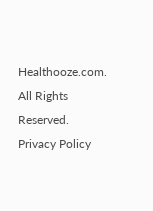Healthooze.com. All Rights Reserved. Privacy Policy